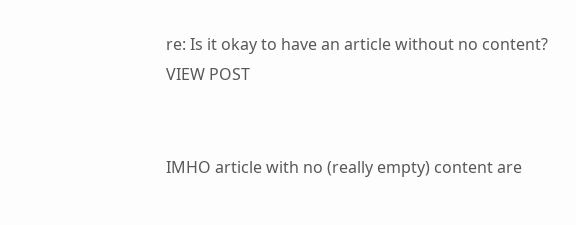re: Is it okay to have an article without no content? VIEW POST


IMHO article with no (really empty) content are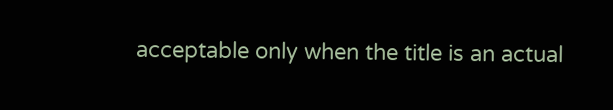acceptable only when the title is an actual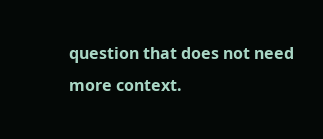question that does not need more context.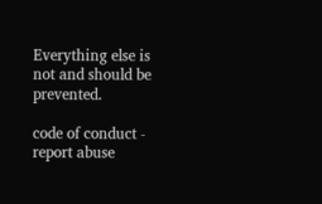Everything else is not and should be prevented.

code of conduct - report abuse